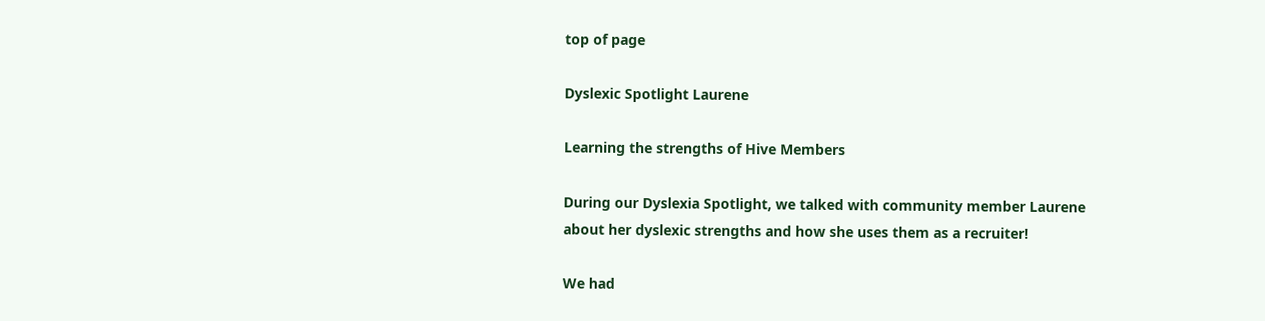top of page

Dyslexic Spotlight Laurene

Learning the strengths of Hive Members

During our Dyslexia Spotlight, we talked with community member Laurene about her dyslexic strengths and how she uses them as a recruiter!

We had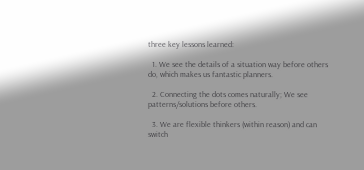three key lessons learned:

  1. We see the details of a situation way before others do, which makes us fantastic planners.

  2. Connecting the dots comes naturally; We see patterns/solutions before others.

  3. We are flexible thinkers (within reason) and can switch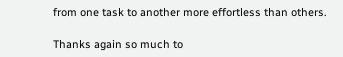from one task to another more effortless than others.

Thanks again so much to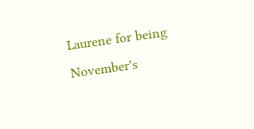Laurene for being November's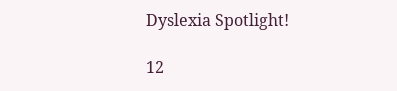Dyslexia Spotlight!

12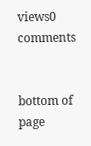views0 comments


bottom of page